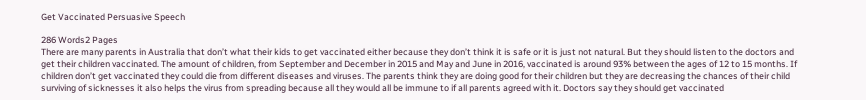Get Vaccinated Persuasive Speech

286 Words2 Pages
There are many parents in Australia that don’t what their kids to get vaccinated either because they don’t think it is safe or it is just not natural. But they should listen to the doctors and get their children vaccinated. The amount of children, from September and December in 2015 and May and June in 2016, vaccinated is around 93% between the ages of 12 to 15 months. If children don’t get vaccinated they could die from different diseases and viruses. The parents think they are doing good for their children but they are decreasing the chances of their child surviving of sicknesses it also helps the virus from spreading because all they would all be immune to if all parents agreed with it. Doctors say they should get vaccinated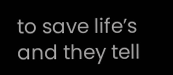to save life’s and they tell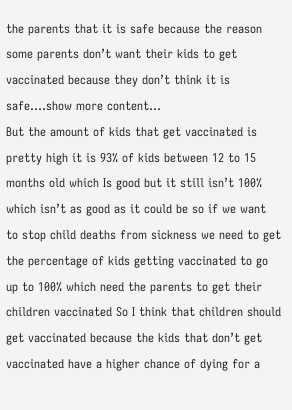the parents that it is safe because the reason some parents don’t want their kids to get vaccinated because they don’t think it is safe.…show more content…
But the amount of kids that get vaccinated is pretty high it is 93% of kids between 12 to 15 months old which Is good but it still isn’t 100% which isn’t as good as it could be so if we want to stop child deaths from sickness we need to get the percentage of kids getting vaccinated to go up to 100% which need the parents to get their children vaccinated So I think that children should get vaccinated because the kids that don’t get vaccinated have a higher chance of dying for a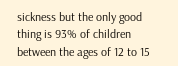sickness but the only good thing is 93% of children between the ages of 12 to 15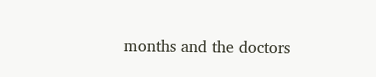months and the doctors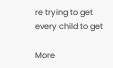re trying to get every child to get

More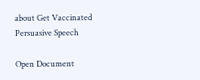about Get Vaccinated Persuasive Speech

Open Document